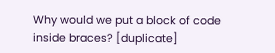Why would we put a block of code inside braces? [duplicate]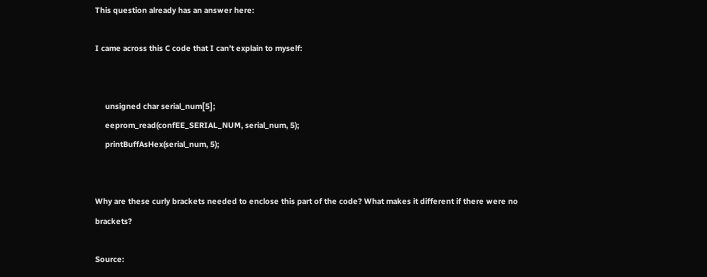This question already has an answer here:

I came across this C code that I can’t explain to myself:


     unsigned char serial_num[5];
     eeprom_read(confEE_SERIAL_NUM, serial_num, 5);
     printBuffAsHex(serial_num, 5);


Why are these curly brackets needed to enclose this part of the code? What makes it different if there were no brackets?

Source: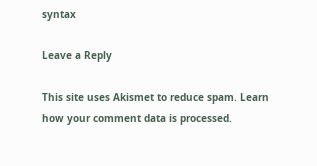syntax

Leave a Reply

This site uses Akismet to reduce spam. Learn how your comment data is processed.